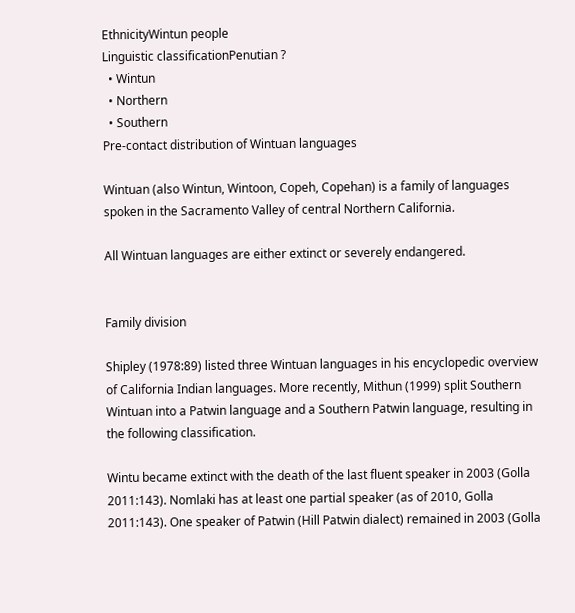EthnicityWintun people
Linguistic classificationPenutian ?
  • Wintun
  • Northern
  • Southern
Pre-contact distribution of Wintuan languages

Wintuan (also Wintun, Wintoon, Copeh, Copehan) is a family of languages spoken in the Sacramento Valley of central Northern California.

All Wintuan languages are either extinct or severely endangered.


Family division

Shipley (1978:89) listed three Wintuan languages in his encyclopedic overview of California Indian languages. More recently, Mithun (1999) split Southern Wintuan into a Patwin language and a Southern Patwin language, resulting in the following classification.

Wintu became extinct with the death of the last fluent speaker in 2003 (Golla 2011:143). Nomlaki has at least one partial speaker (as of 2010, Golla 2011:143). One speaker of Patwin (Hill Patwin dialect) remained in 2003 (Golla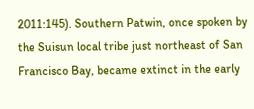2011:145). Southern Patwin, once spoken by the Suisun local tribe just northeast of San Francisco Bay, became extinct in the early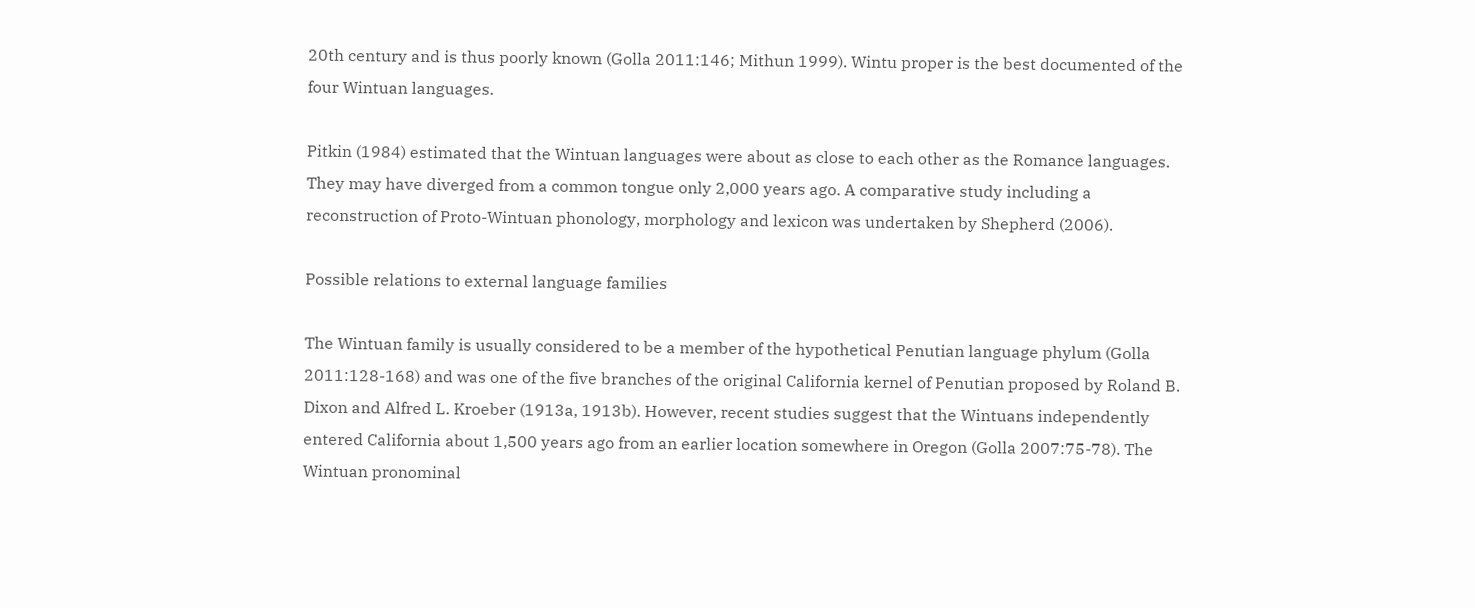20th century and is thus poorly known (Golla 2011:146; Mithun 1999). Wintu proper is the best documented of the four Wintuan languages.

Pitkin (1984) estimated that the Wintuan languages were about as close to each other as the Romance languages. They may have diverged from a common tongue only 2,000 years ago. A comparative study including a reconstruction of Proto-Wintuan phonology, morphology and lexicon was undertaken by Shepherd (2006).

Possible relations to external language families

The Wintuan family is usually considered to be a member of the hypothetical Penutian language phylum (Golla 2011:128-168) and was one of the five branches of the original California kernel of Penutian proposed by Roland B. Dixon and Alfred L. Kroeber (1913a, 1913b). However, recent studies suggest that the Wintuans independently entered California about 1,500 years ago from an earlier location somewhere in Oregon (Golla 2007:75-78). The Wintuan pronominal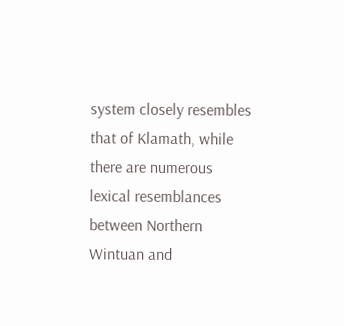system closely resembles that of Klamath, while there are numerous lexical resemblances between Northern Wintuan and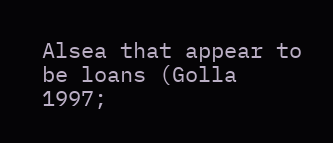Alsea that appear to be loans (Golla 1997;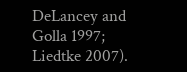DeLancey and Golla 1997; Liedtke 2007).